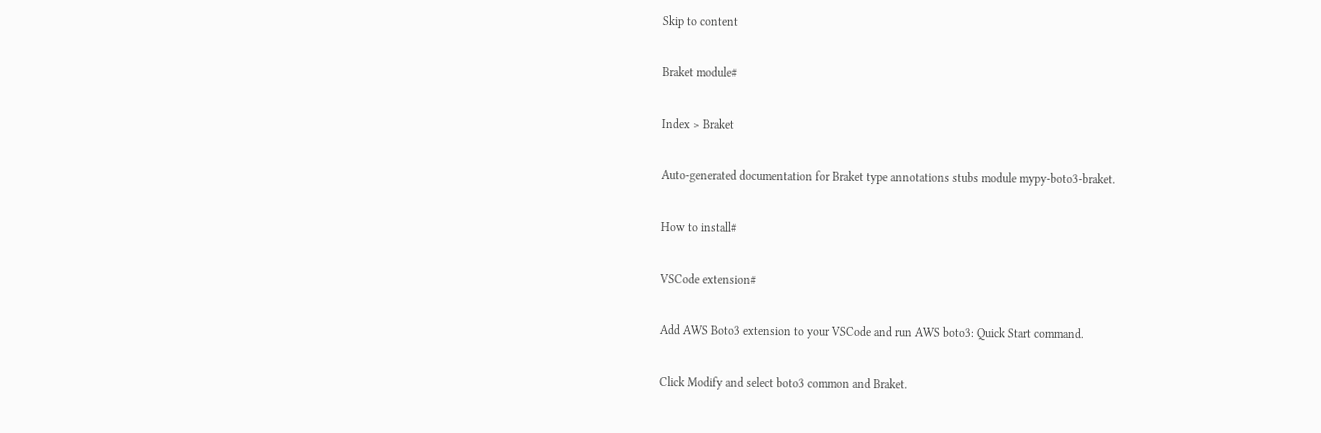Skip to content

Braket module#

Index > Braket

Auto-generated documentation for Braket type annotations stubs module mypy-boto3-braket.

How to install#

VSCode extension#

Add AWS Boto3 extension to your VSCode and run AWS boto3: Quick Start command.

Click Modify and select boto3 common and Braket.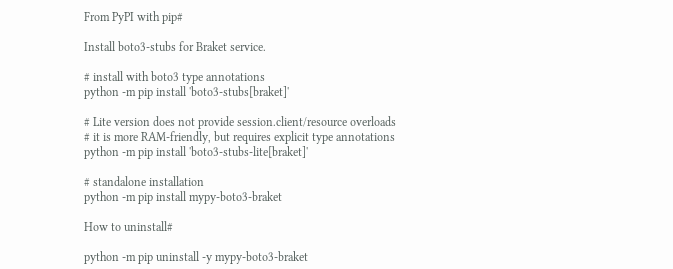From PyPI with pip#

Install boto3-stubs for Braket service.

# install with boto3 type annotations
python -m pip install 'boto3-stubs[braket]'

# Lite version does not provide session.client/resource overloads
# it is more RAM-friendly, but requires explicit type annotations
python -m pip install 'boto3-stubs-lite[braket]'

# standalone installation
python -m pip install mypy-boto3-braket

How to uninstall#

python -m pip uninstall -y mypy-boto3-braket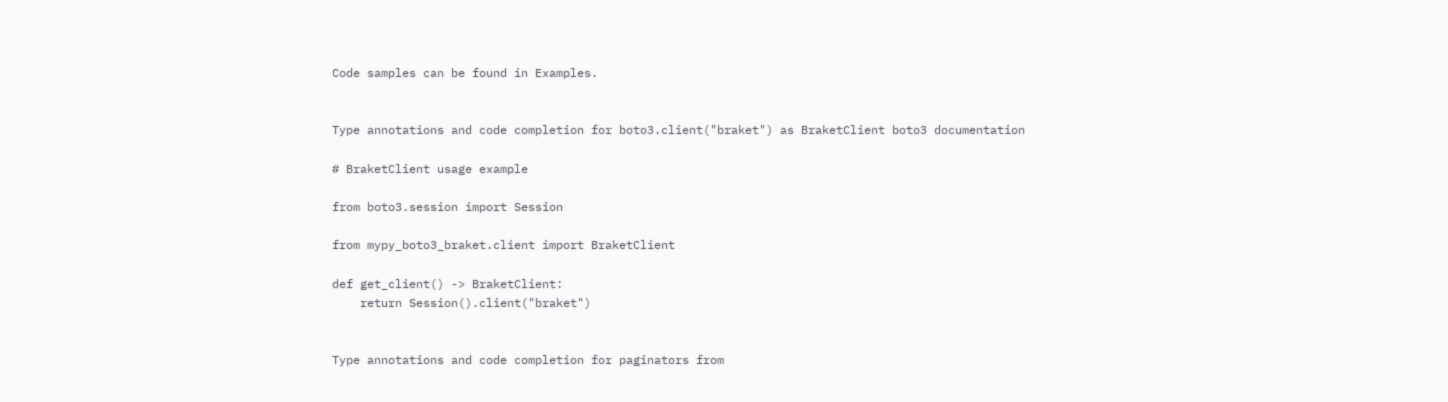Code samples can be found in Examples.


Type annotations and code completion for boto3.client("braket") as BraketClient boto3 documentation

# BraketClient usage example

from boto3.session import Session

from mypy_boto3_braket.client import BraketClient

def get_client() -> BraketClient:
    return Session().client("braket")


Type annotations and code completion for paginators from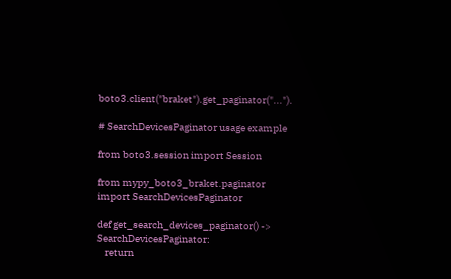boto3.client("braket").get_paginator("...").

# SearchDevicesPaginator usage example

from boto3.session import Session

from mypy_boto3_braket.paginator import SearchDevicesPaginator

def get_search_devices_paginator() -> SearchDevicesPaginator:
    return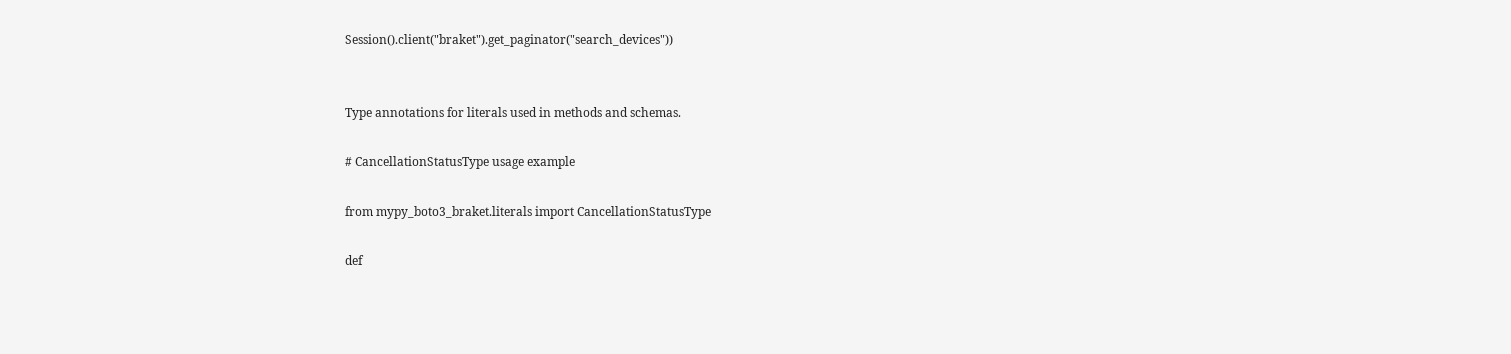Session().client("braket").get_paginator("search_devices"))


Type annotations for literals used in methods and schemas.

# CancellationStatusType usage example

from mypy_boto3_braket.literals import CancellationStatusType

def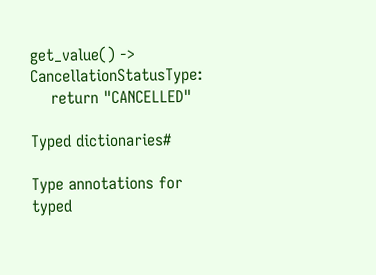get_value() -> CancellationStatusType:
    return "CANCELLED"

Typed dictionaries#

Type annotations for typed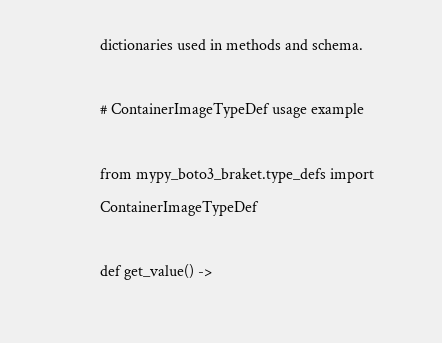dictionaries used in methods and schema.

# ContainerImageTypeDef usage example

from mypy_boto3_braket.type_defs import ContainerImageTypeDef

def get_value() ->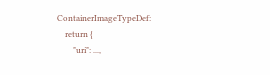ContainerImageTypeDef:
    return {
        "uri": ...,